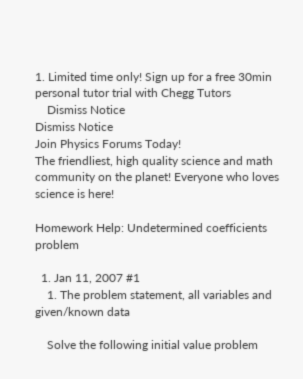1. Limited time only! Sign up for a free 30min personal tutor trial with Chegg Tutors
    Dismiss Notice
Dismiss Notice
Join Physics Forums Today!
The friendliest, high quality science and math community on the planet! Everyone who loves science is here!

Homework Help: Undetermined coefficients problem

  1. Jan 11, 2007 #1
    1. The problem statement, all variables and given/known data

    Solve the following initial value problem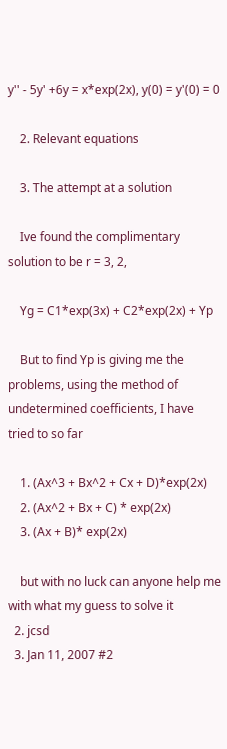y'' - 5y' +6y = x*exp(2x), y(0) = y'(0) = 0

    2. Relevant equations

    3. The attempt at a solution

    Ive found the complimentary solution to be r = 3, 2,

    Yg = C1*exp(3x) + C2*exp(2x) + Yp

    But to find Yp is giving me the problems, using the method of undetermined coefficients, I have tried to so far

    1. (Ax^3 + Bx^2 + Cx + D)*exp(2x)
    2. (Ax^2 + Bx + C) * exp(2x)
    3. (Ax + B)* exp(2x)

    but with no luck can anyone help me with what my guess to solve it
  2. jcsd
  3. Jan 11, 2007 #2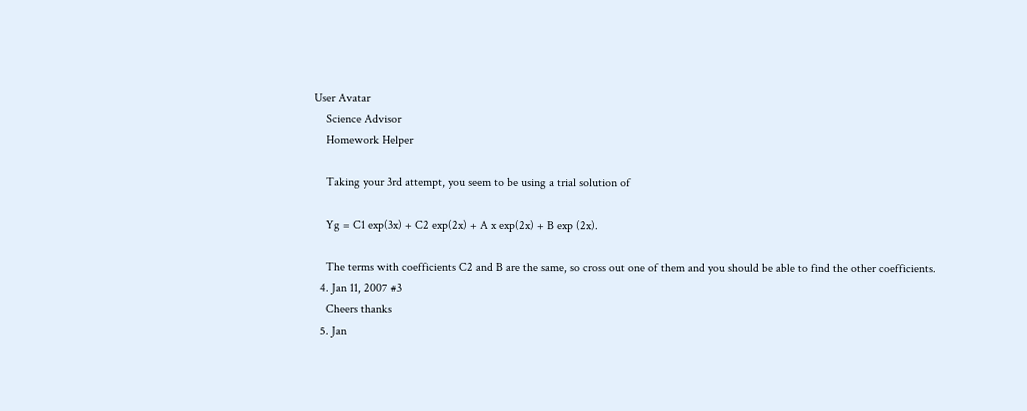User Avatar
    Science Advisor
    Homework Helper

    Taking your 3rd attempt, you seem to be using a trial solution of

    Yg = C1 exp(3x) + C2 exp(2x) + A x exp(2x) + B exp (2x).

    The terms with coefficients C2 and B are the same, so cross out one of them and you should be able to find the other coefficients.
  4. Jan 11, 2007 #3
    Cheers thanks
  5. Jan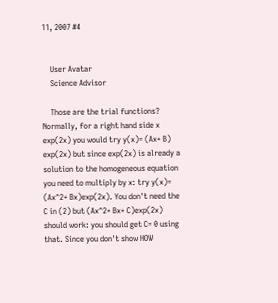11, 2007 #4


    User Avatar
    Science Advisor

    Those are the trial functions? Normally, for a right hand side x exp(2x) you would try y(x)= (Ax+ B) exp(2x) but since exp(2x) is already a solution to the homogeneous equation you need to multiply by x: try y(x)= (Ax^2+ Bx)exp(2x). You don't need the C in (2) but (Ax^2+ Bx+ C)exp(2x) should work: you should get C= 0 using that. Since you don't show HOW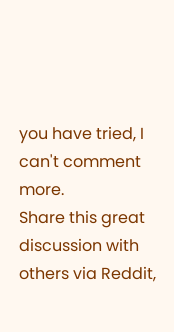you have tried, I can't comment more.
Share this great discussion with others via Reddit,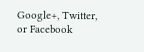Google+, Twitter, or Facebook